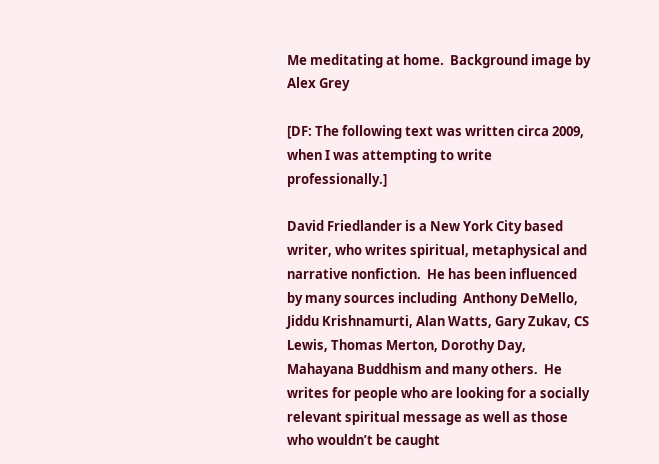Me meditating at home.  Background image by Alex Grey

[DF: The following text was written circa 2009, when I was attempting to write professionally.]

David Friedlander is a New York City based writer, who writes spiritual, metaphysical and narrative nonfiction.  He has been influenced by many sources including  Anthony DeMello, Jiddu Krishnamurti, Alan Watts, Gary Zukav, CS Lewis, Thomas Merton, Dorothy Day, Mahayana Buddhism and many others.  He writes for people who are looking for a socially relevant spiritual message as well as those who wouldn’t be caught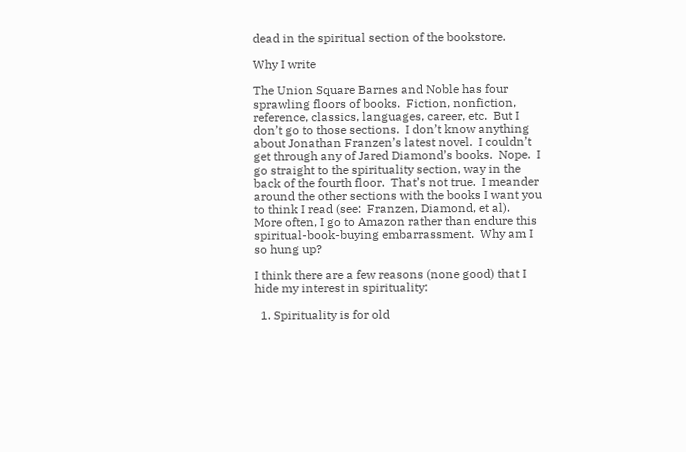dead in the spiritual section of the bookstore.

Why I write

The Union Square Barnes and Noble has four sprawling floors of books.  Fiction, nonfiction, reference, classics, languages, career, etc.  But I don’t go to those sections.  I don’t know anything about Jonathan Franzen’s latest novel.  I couldn’t get through any of Jared Diamond’s books.  Nope.  I go straight to the spirituality section, way in the back of the fourth floor.  That’s not true.  I meander around the other sections with the books I want you to think I read (see:  Franzen, Diamond, et al).  More often, I go to Amazon rather than endure this spiritual-book-buying embarrassment.  Why am I so hung up?

I think there are a few reasons (none good) that I hide my interest in spirituality:

  1. Spirituality is for old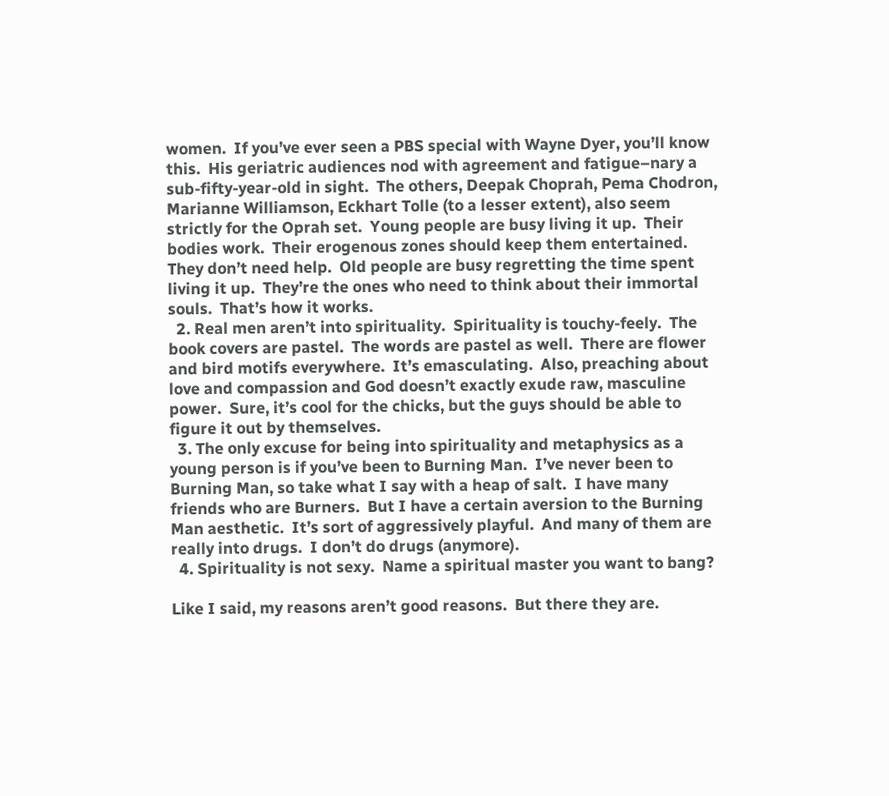women.  If you’ve ever seen a PBS special with Wayne Dyer, you’ll know this.  His geriatric audiences nod with agreement and fatigue–nary a sub-fifty-year-old in sight.  The others, Deepak Choprah, Pema Chodron, Marianne Williamson, Eckhart Tolle (to a lesser extent), also seem strictly for the Oprah set.  Young people are busy living it up.  Their bodies work.  Their erogenous zones should keep them entertained.  They don’t need help.  Old people are busy regretting the time spent living it up.  They’re the ones who need to think about their immortal souls.  That’s how it works.
  2. Real men aren’t into spirituality.  Spirituality is touchy-feely.  The book covers are pastel.  The words are pastel as well.  There are flower and bird motifs everywhere.  It’s emasculating.  Also, preaching about love and compassion and God doesn’t exactly exude raw, masculine power.  Sure, it’s cool for the chicks, but the guys should be able to figure it out by themselves.
  3. The only excuse for being into spirituality and metaphysics as a young person is if you’ve been to Burning Man.  I’ve never been to Burning Man, so take what I say with a heap of salt.  I have many friends who are Burners.  But I have a certain aversion to the Burning Man aesthetic.  It’s sort of aggressively playful.  And many of them are really into drugs.  I don’t do drugs (anymore).
  4. Spirituality is not sexy.  Name a spiritual master you want to bang?

Like I said, my reasons aren’t good reasons.  But there they are.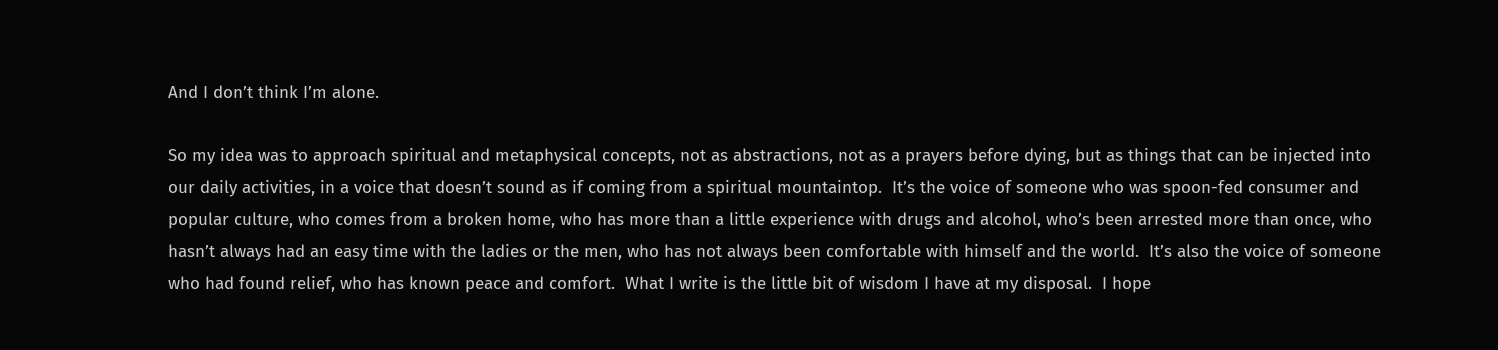And I don’t think I’m alone.

So my idea was to approach spiritual and metaphysical concepts, not as abstractions, not as a prayers before dying, but as things that can be injected into our daily activities, in a voice that doesn’t sound as if coming from a spiritual mountaintop.  It’s the voice of someone who was spoon-fed consumer and popular culture, who comes from a broken home, who has more than a little experience with drugs and alcohol, who’s been arrested more than once, who hasn’t always had an easy time with the ladies or the men, who has not always been comfortable with himself and the world.  It’s also the voice of someone who had found relief, who has known peace and comfort.  What I write is the little bit of wisdom I have at my disposal.  I hope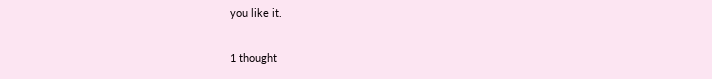you like it.

1 thought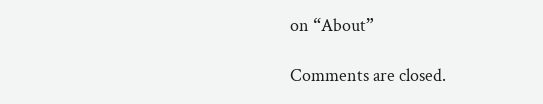on “About”

Comments are closed.